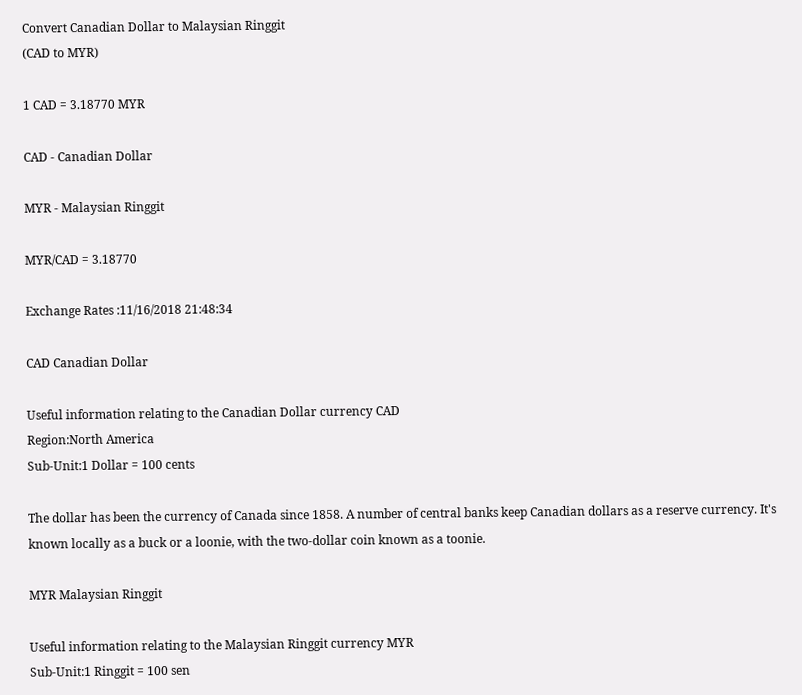Convert Canadian Dollar to Malaysian Ringgit
(CAD to MYR)

1 CAD = 3.18770 MYR

CAD - Canadian Dollar

MYR - Malaysian Ringgit

MYR/CAD = 3.18770

Exchange Rates :11/16/2018 21:48:34

CAD Canadian Dollar

Useful information relating to the Canadian Dollar currency CAD
Region:North America
Sub-Unit:1 Dollar = 100 cents

The dollar has been the currency of Canada since 1858. A number of central banks keep Canadian dollars as a reserve currency. It's known locally as a buck or a loonie, with the two-dollar coin known as a toonie.

MYR Malaysian Ringgit

Useful information relating to the Malaysian Ringgit currency MYR
Sub-Unit:1 Ringgit = 100 sen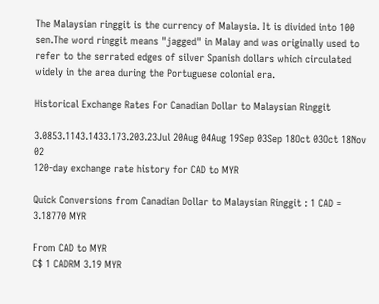The Malaysian ringgit is the currency of Malaysia. It is divided into 100 sen.The word ringgit means "jagged" in Malay and was originally used to refer to the serrated edges of silver Spanish dollars which circulated widely in the area during the Portuguese colonial era.

Historical Exchange Rates For Canadian Dollar to Malaysian Ringgit

3.0853.1143.1433.173.203.23Jul 20Aug 04Aug 19Sep 03Sep 18Oct 03Oct 18Nov 02
120-day exchange rate history for CAD to MYR

Quick Conversions from Canadian Dollar to Malaysian Ringgit : 1 CAD = 3.18770 MYR

From CAD to MYR
C$ 1 CADRM 3.19 MYR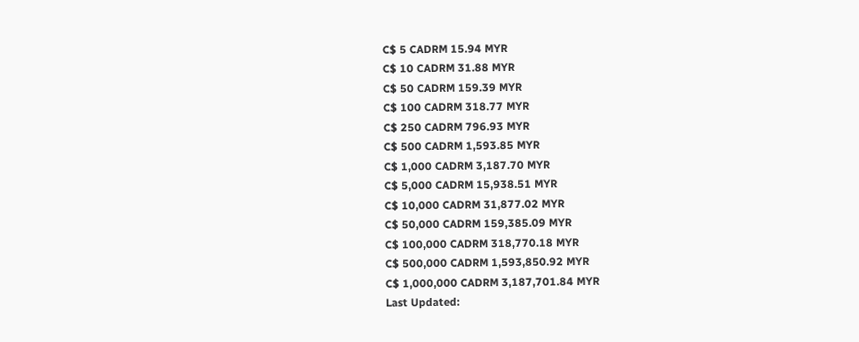C$ 5 CADRM 15.94 MYR
C$ 10 CADRM 31.88 MYR
C$ 50 CADRM 159.39 MYR
C$ 100 CADRM 318.77 MYR
C$ 250 CADRM 796.93 MYR
C$ 500 CADRM 1,593.85 MYR
C$ 1,000 CADRM 3,187.70 MYR
C$ 5,000 CADRM 15,938.51 MYR
C$ 10,000 CADRM 31,877.02 MYR
C$ 50,000 CADRM 159,385.09 MYR
C$ 100,000 CADRM 318,770.18 MYR
C$ 500,000 CADRM 1,593,850.92 MYR
C$ 1,000,000 CADRM 3,187,701.84 MYR
Last Updated: